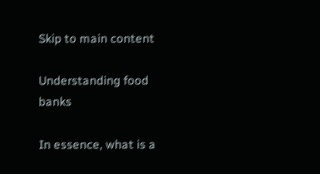Skip to main content

Understanding food banks

In essence, what is a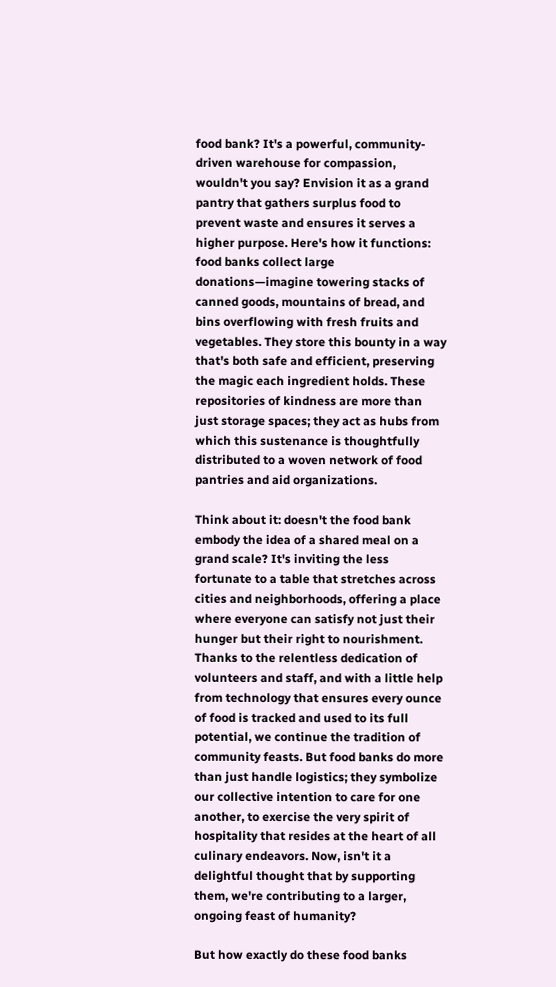food bank? It's a powerful, community-driven warehouse for compassion, wouldn't you say? Envision it as a grand pantry that gathers surplus food to prevent waste and ensures it serves a higher purpose. Here's how it functions: food banks collect large donations—imagine towering stacks of canned goods, mountains of bread, and bins overflowing with fresh fruits and vegetables. They store this bounty in a way that's both safe and efficient, preserving the magic each ingredient holds. These repositories of kindness are more than just storage spaces; they act as hubs from which this sustenance is thoughtfully distributed to a woven network of food pantries and aid organizations.

Think about it: doesn't the food bank embody the idea of a shared meal on a grand scale? It's inviting the less fortunate to a table that stretches across cities and neighborhoods, offering a place where everyone can satisfy not just their hunger but their right to nourishment. Thanks to the relentless dedication of volunteers and staff, and with a little help from technology that ensures every ounce of food is tracked and used to its full potential, we continue the tradition of community feasts. But food banks do more than just handle logistics; they symbolize our collective intention to care for one another, to exercise the very spirit of hospitality that resides at the heart of all culinary endeavors. Now, isn't it a delightful thought that by supporting them, we're contributing to a larger, ongoing feast of humanity?

But how exactly do these food banks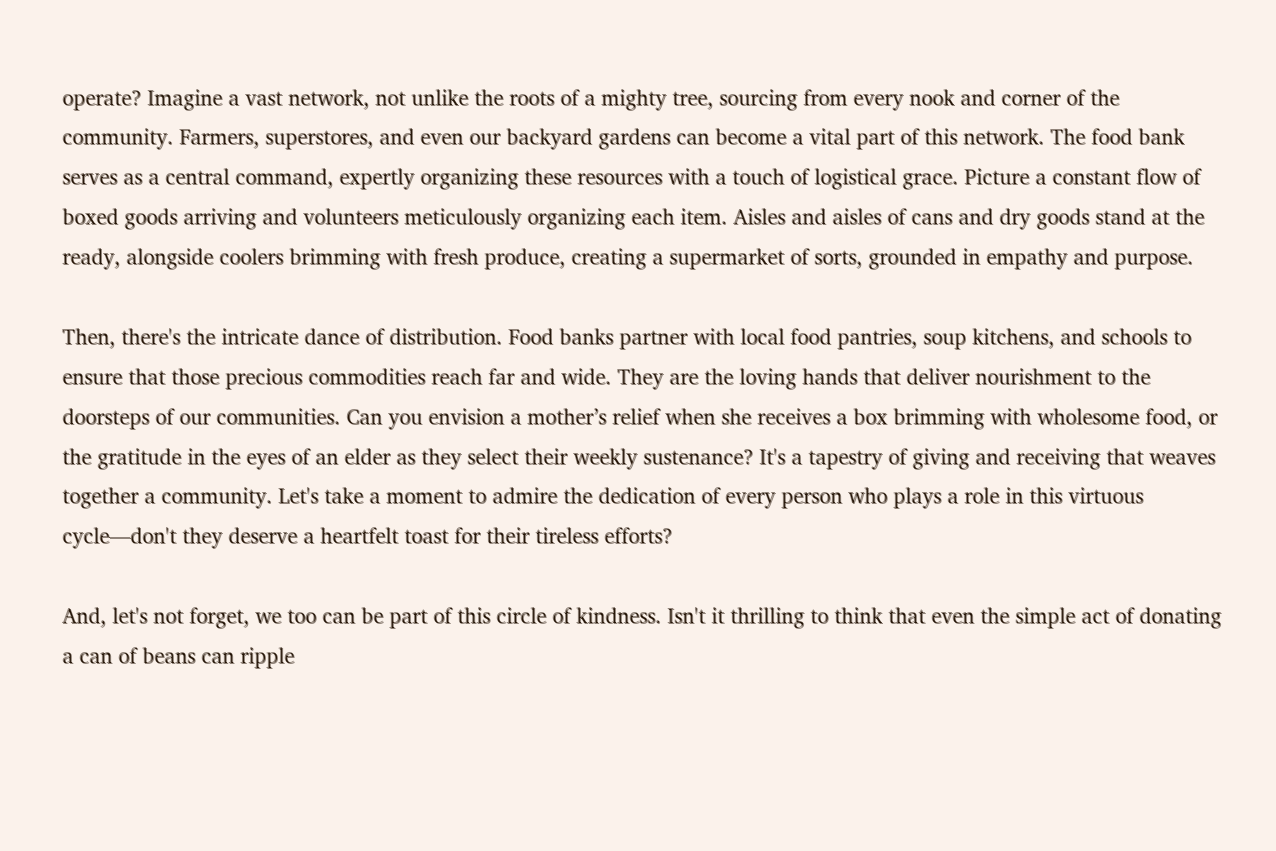operate? Imagine a vast network, not unlike the roots of a mighty tree, sourcing from every nook and corner of the community. Farmers, superstores, and even our backyard gardens can become a vital part of this network. The food bank serves as a central command, expertly organizing these resources with a touch of logistical grace. Picture a constant flow of boxed goods arriving and volunteers meticulously organizing each item. Aisles and aisles of cans and dry goods stand at the ready, alongside coolers brimming with fresh produce, creating a supermarket of sorts, grounded in empathy and purpose.

Then, there's the intricate dance of distribution. Food banks partner with local food pantries, soup kitchens, and schools to ensure that those precious commodities reach far and wide. They are the loving hands that deliver nourishment to the doorsteps of our communities. Can you envision a mother’s relief when she receives a box brimming with wholesome food, or the gratitude in the eyes of an elder as they select their weekly sustenance? It's a tapestry of giving and receiving that weaves together a community. Let's take a moment to admire the dedication of every person who plays a role in this virtuous cycle—don't they deserve a heartfelt toast for their tireless efforts?

And, let's not forget, we too can be part of this circle of kindness. Isn't it thrilling to think that even the simple act of donating a can of beans can ripple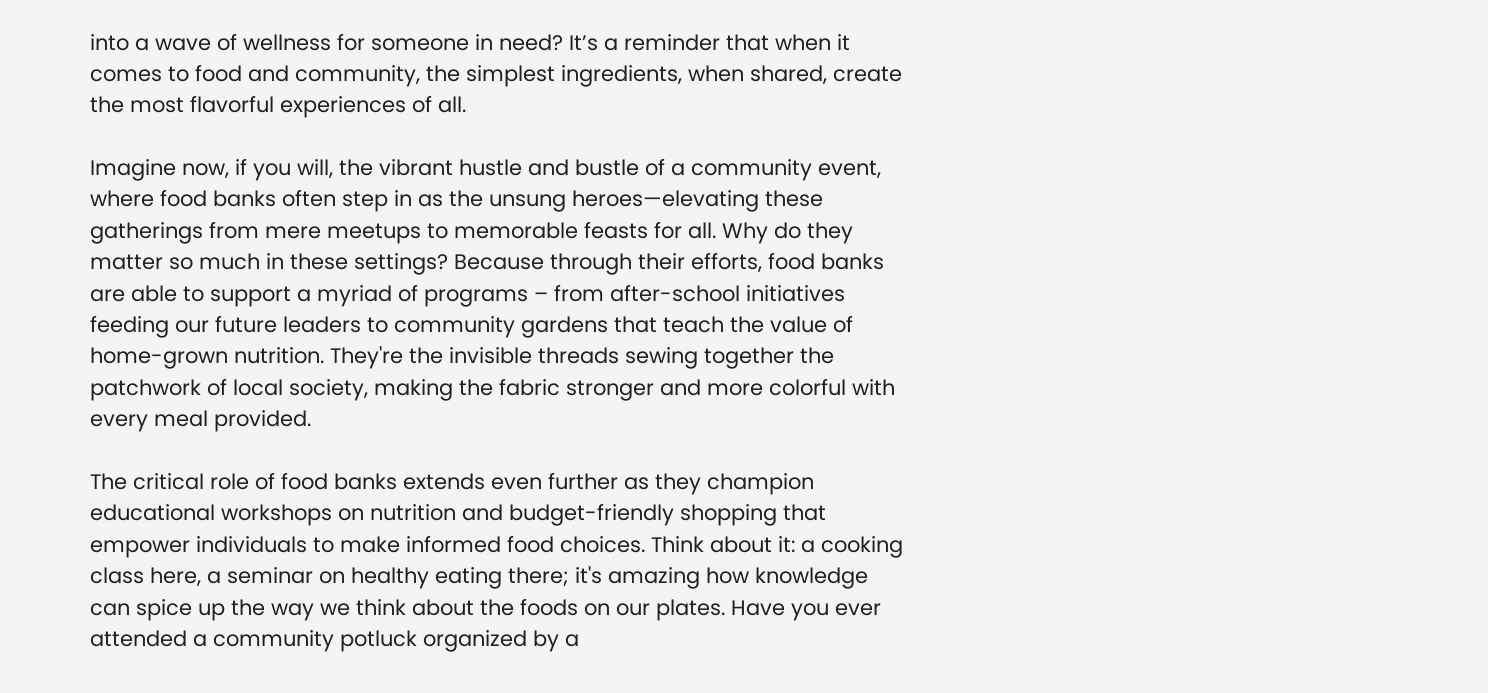into a wave of wellness for someone in need? It’s a reminder that when it comes to food and community, the simplest ingredients, when shared, create the most flavorful experiences of all.

Imagine now, if you will, the vibrant hustle and bustle of a community event, where food banks often step in as the unsung heroes—elevating these gatherings from mere meetups to memorable feasts for all. Why do they matter so much in these settings? Because through their efforts, food banks are able to support a myriad of programs – from after-school initiatives feeding our future leaders to community gardens that teach the value of home-grown nutrition. They're the invisible threads sewing together the patchwork of local society, making the fabric stronger and more colorful with every meal provided.

The critical role of food banks extends even further as they champion educational workshops on nutrition and budget-friendly shopping that empower individuals to make informed food choices. Think about it: a cooking class here, a seminar on healthy eating there; it's amazing how knowledge can spice up the way we think about the foods on our plates. Have you ever attended a community potluck organized by a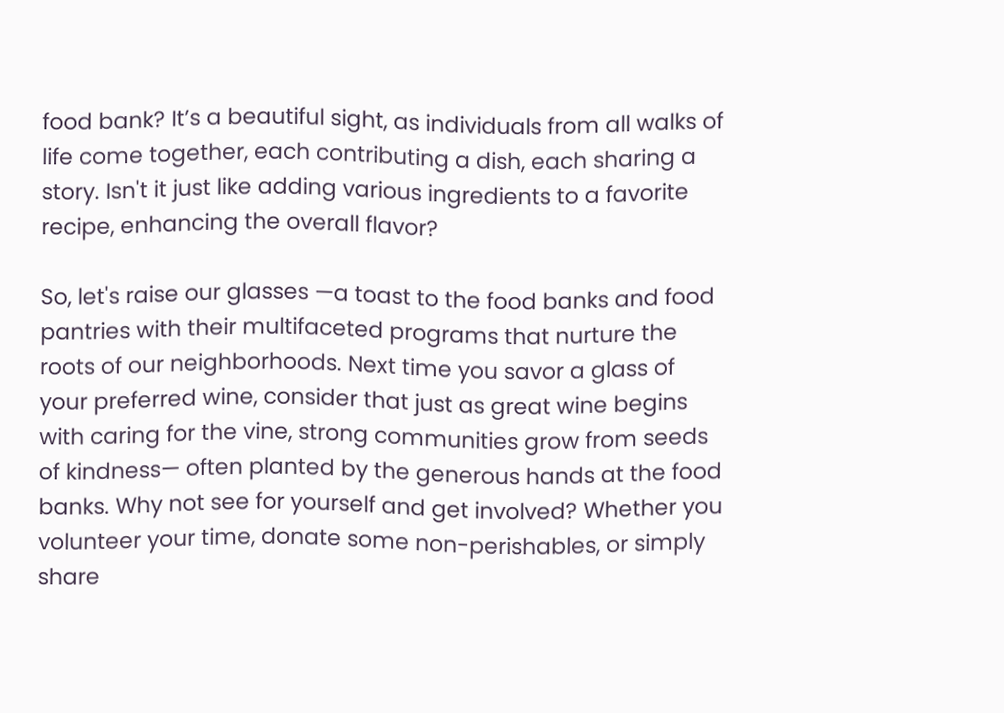food bank? It’s a beautiful sight, as individuals from all walks of life come together, each contributing a dish, each sharing a story. Isn't it just like adding various ingredients to a favorite recipe, enhancing the overall flavor?

So, let's raise our glasses —a toast to the food banks and food pantries with their multifaceted programs that nurture the roots of our neighborhoods. Next time you savor a glass of your preferred wine, consider that just as great wine begins with caring for the vine, strong communities grow from seeds of kindness— often planted by the generous hands at the food banks. Why not see for yourself and get involved? Whether you volunteer your time, donate some non-perishables, or simply share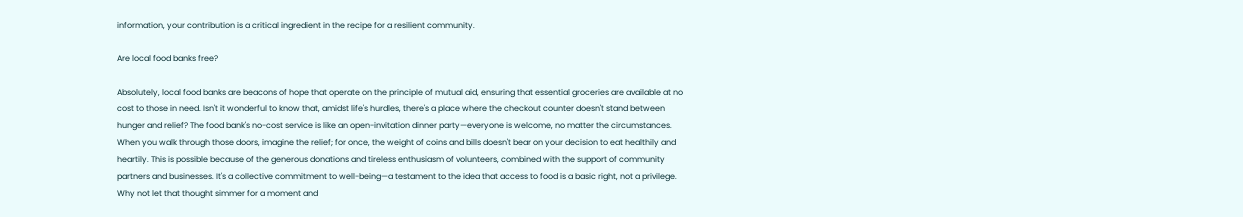information, your contribution is a critical ingredient in the recipe for a resilient community.

Are local food banks free?

Absolutely, local food banks are beacons of hope that operate on the principle of mutual aid, ensuring that essential groceries are available at no cost to those in need. Isn't it wonderful to know that, amidst life's hurdles, there's a place where the checkout counter doesn't stand between hunger and relief? The food bank's no-cost service is like an open-invitation dinner party—everyone is welcome, no matter the circumstances. When you walk through those doors, imagine the relief; for once, the weight of coins and bills doesn't bear on your decision to eat healthily and heartily. This is possible because of the generous donations and tireless enthusiasm of volunteers, combined with the support of community partners and businesses. It's a collective commitment to well-being—a testament to the idea that access to food is a basic right, not a privilege. Why not let that thought simmer for a moment and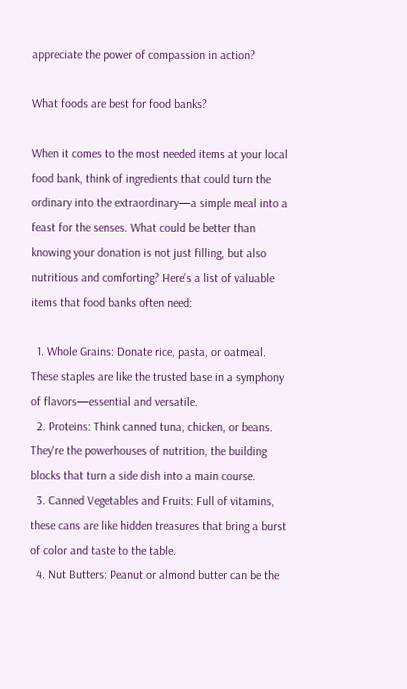appreciate the power of compassion in action?

What foods are best for food banks?

When it comes to the most needed items at your local food bank, think of ingredients that could turn the ordinary into the extraordinary—a simple meal into a feast for the senses. What could be better than knowing your donation is not just filling, but also nutritious and comforting? Here's a list of valuable items that food banks often need:

  1. Whole Grains: Donate rice, pasta, or oatmeal. These staples are like the trusted base in a symphony of flavors—essential and versatile.
  2. Proteins: Think canned tuna, chicken, or beans. They're the powerhouses of nutrition, the building blocks that turn a side dish into a main course.
  3. Canned Vegetables and Fruits: Full of vitamins, these cans are like hidden treasures that bring a burst of color and taste to the table.
  4. Nut Butters: Peanut or almond butter can be the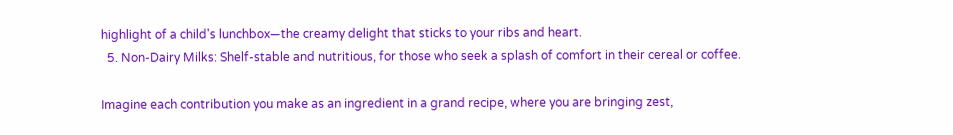highlight of a child's lunchbox—the creamy delight that sticks to your ribs and heart.
  5. Non-Dairy Milks: Shelf-stable and nutritious, for those who seek a splash of comfort in their cereal or coffee.

Imagine each contribution you make as an ingredient in a grand recipe, where you are bringing zest,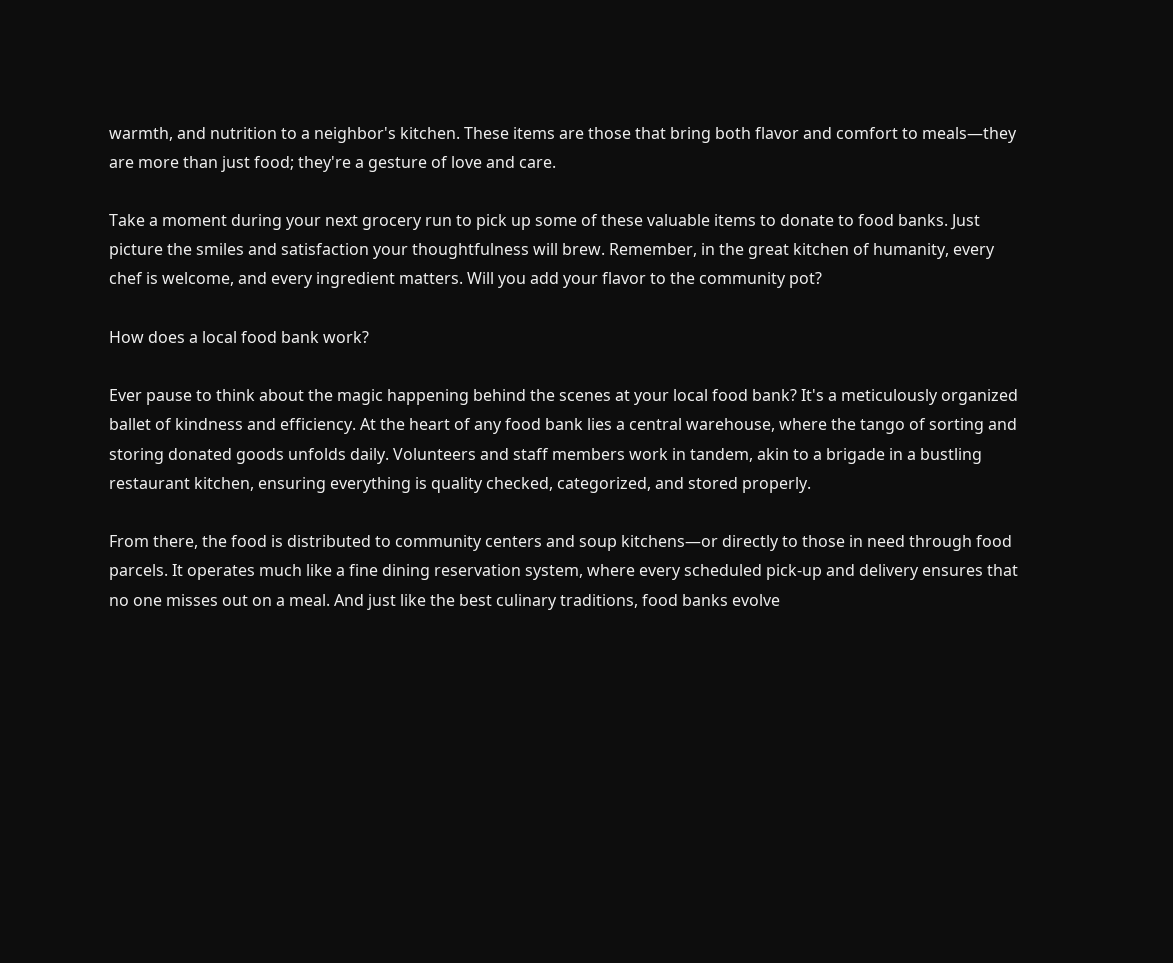warmth, and nutrition to a neighbor's kitchen. These items are those that bring both flavor and comfort to meals—they are more than just food; they're a gesture of love and care.

Take a moment during your next grocery run to pick up some of these valuable items to donate to food banks. Just picture the smiles and satisfaction your thoughtfulness will brew. Remember, in the great kitchen of humanity, every chef is welcome, and every ingredient matters. Will you add your flavor to the community pot?

How does a local food bank work?

Ever pause to think about the magic happening behind the scenes at your local food bank? It's a meticulously organized ballet of kindness and efficiency. At the heart of any food bank lies a central warehouse, where the tango of sorting and storing donated goods unfolds daily. Volunteers and staff members work in tandem, akin to a brigade in a bustling restaurant kitchen, ensuring everything is quality checked, categorized, and stored properly.

From there, the food is distributed to community centers and soup kitchens—or directly to those in need through food parcels. It operates much like a fine dining reservation system, where every scheduled pick-up and delivery ensures that no one misses out on a meal. And just like the best culinary traditions, food banks evolve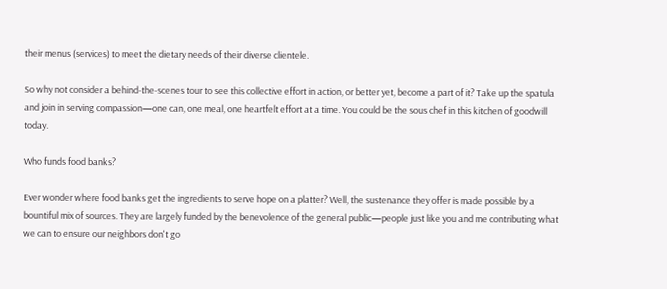their menus (services) to meet the dietary needs of their diverse clientele.

So why not consider a behind-the-scenes tour to see this collective effort in action, or better yet, become a part of it? Take up the spatula and join in serving compassion—one can, one meal, one heartfelt effort at a time. You could be the sous chef in this kitchen of goodwill today.

Who funds food banks?

Ever wonder where food banks get the ingredients to serve hope on a platter? Well, the sustenance they offer is made possible by a bountiful mix of sources. They are largely funded by the benevolence of the general public—people just like you and me contributing what we can to ensure our neighbors don't go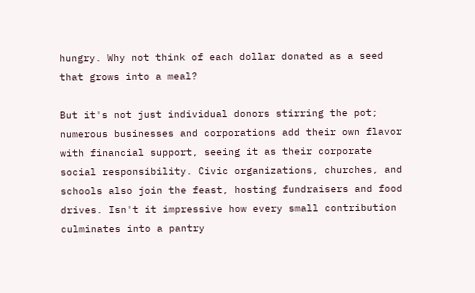hungry. Why not think of each dollar donated as a seed that grows into a meal?

But it's not just individual donors stirring the pot; numerous businesses and corporations add their own flavor with financial support, seeing it as their corporate social responsibility. Civic organizations, churches, and schools also join the feast, hosting fundraisers and food drives. Isn't it impressive how every small contribution culminates into a pantry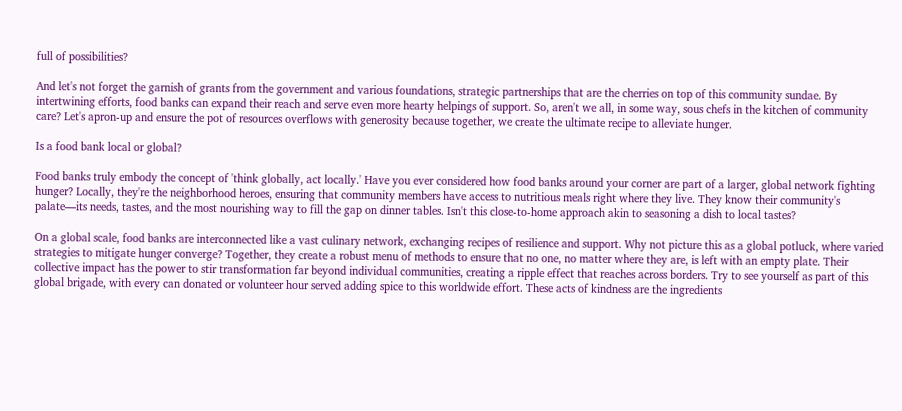full of possibilities?

And let's not forget the garnish of grants from the government and various foundations, strategic partnerships that are the cherries on top of this community sundae. By intertwining efforts, food banks can expand their reach and serve even more hearty helpings of support. So, aren't we all, in some way, sous chefs in the kitchen of community care? Let's apron-up and ensure the pot of resources overflows with generosity because together, we create the ultimate recipe to alleviate hunger.

Is a food bank local or global?

Food banks truly embody the concept of 'think globally, act locally.' Have you ever considered how food banks around your corner are part of a larger, global network fighting hunger? Locally, they're the neighborhood heroes, ensuring that community members have access to nutritious meals right where they live. They know their community's palate—its needs, tastes, and the most nourishing way to fill the gap on dinner tables. Isn't this close-to-home approach akin to seasoning a dish to local tastes?

On a global scale, food banks are interconnected like a vast culinary network, exchanging recipes of resilience and support. Why not picture this as a global potluck, where varied strategies to mitigate hunger converge? Together, they create a robust menu of methods to ensure that no one, no matter where they are, is left with an empty plate. Their collective impact has the power to stir transformation far beyond individual communities, creating a ripple effect that reaches across borders. Try to see yourself as part of this global brigade, with every can donated or volunteer hour served adding spice to this worldwide effort. These acts of kindness are the ingredients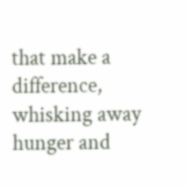that make a difference, whisking away hunger and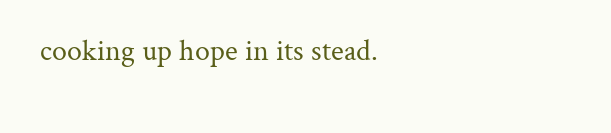cooking up hope in its stead.